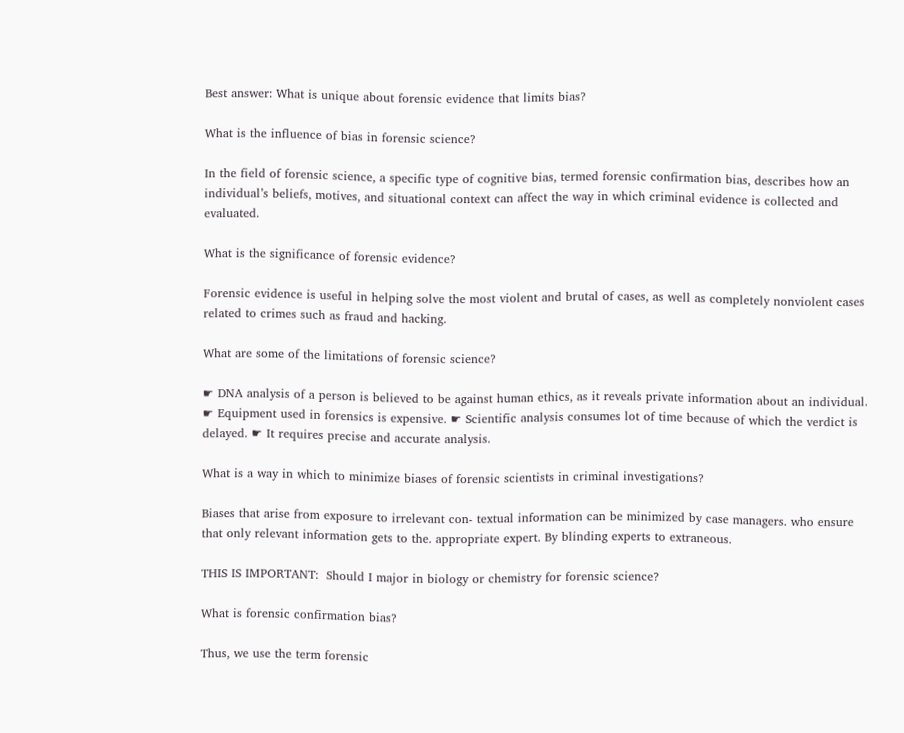Best answer: What is unique about forensic evidence that limits bias?

What is the influence of bias in forensic science?

In the field of forensic science, a specific type of cognitive bias, termed forensic confirmation bias, describes how an individual’s beliefs, motives, and situational context can affect the way in which criminal evidence is collected and evaluated.

What is the significance of forensic evidence?

Forensic evidence is useful in helping solve the most violent and brutal of cases, as well as completely nonviolent cases related to crimes such as fraud and hacking.

What are some of the limitations of forensic science?

☛ DNA analysis of a person is believed to be against human ethics, as it reveals private information about an individual. ☛ Equipment used in forensics is expensive. ☛ Scientific analysis consumes lot of time because of which the verdict is delayed. ☛ It requires precise and accurate analysis.

What is a way in which to minimize biases of forensic scientists in criminal investigations?

Biases that arise from exposure to irrelevant con- textual information can be minimized by case managers. who ensure that only relevant information gets to the. appropriate expert. By blinding experts to extraneous.

THIS IS IMPORTANT:  Should I major in biology or chemistry for forensic science?

What is forensic confirmation bias?

Thus, we use the term forensic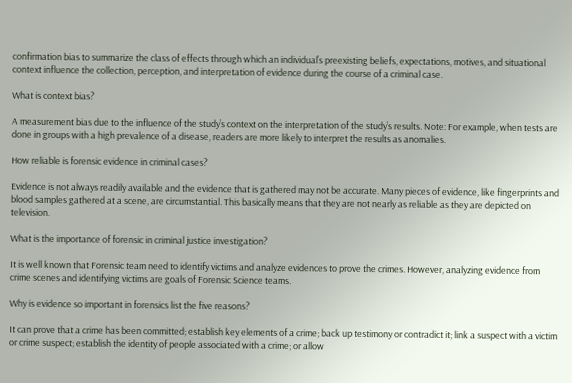confirmation bias to summarize the class of effects through which an individual’s preexisting beliefs, expectations, motives, and situational context influence the collection, perception, and interpretation of evidence during the course of a criminal case.

What is context bias?

A measurement bias due to the influence of the study’s context on the interpretation of the study’s results. Note: For example, when tests are done in groups with a high prevalence of a disease, readers are more likely to interpret the results as anomalies.

How reliable is forensic evidence in criminal cases?

Evidence is not always readily available and the evidence that is gathered may not be accurate. Many pieces of evidence, like fingerprints and blood samples gathered at a scene, are circumstantial. This basically means that they are not nearly as reliable as they are depicted on television.

What is the importance of forensic in criminal justice investigation?

It is well known that Forensic team need to identify victims and analyze evidences to prove the crimes. However, analyzing evidence from crime scenes and identifying victims are goals of Forensic Science teams.

Why is evidence so important in forensics list the five reasons?

It can prove that a crime has been committed; establish key elements of a crime; back up testimony or contradict it; link a suspect with a victim or crime suspect; establish the identity of people associated with a crime; or allow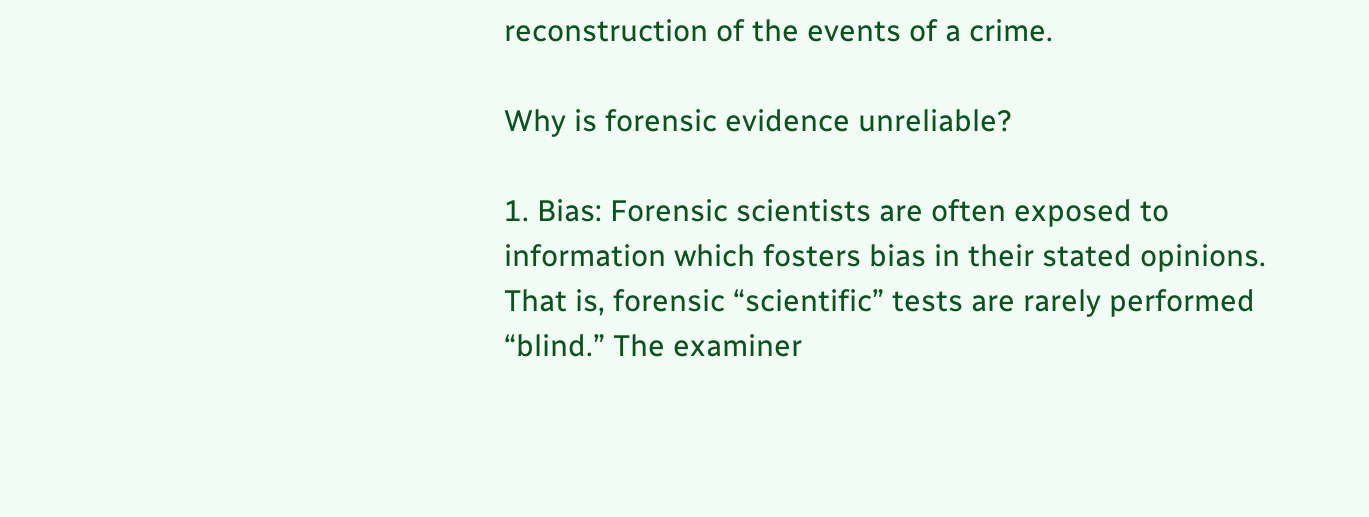reconstruction of the events of a crime.

Why is forensic evidence unreliable?

1. Bias: Forensic scientists are often exposed to information which fosters bias in their stated opinions. That is, forensic “scientific” tests are rarely performed “blind.” The examiner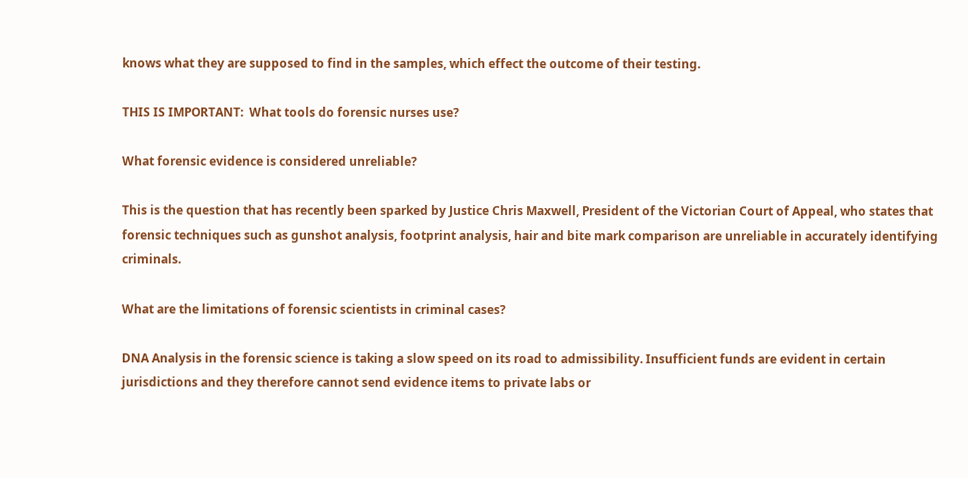knows what they are supposed to find in the samples, which effect the outcome of their testing.

THIS IS IMPORTANT:  What tools do forensic nurses use?

What forensic evidence is considered unreliable?

This is the question that has recently been sparked by Justice Chris Maxwell, President of the Victorian Court of Appeal, who states that forensic techniques such as gunshot analysis, footprint analysis, hair and bite mark comparison are unreliable in accurately identifying criminals.

What are the limitations of forensic scientists in criminal cases?

DNA Analysis in the forensic science is taking a slow speed on its road to admissibility. Insufficient funds are evident in certain jurisdictions and they therefore cannot send evidence items to private labs or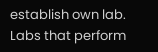establish own lab. Labs that perform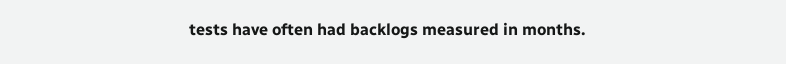tests have often had backlogs measured in months.